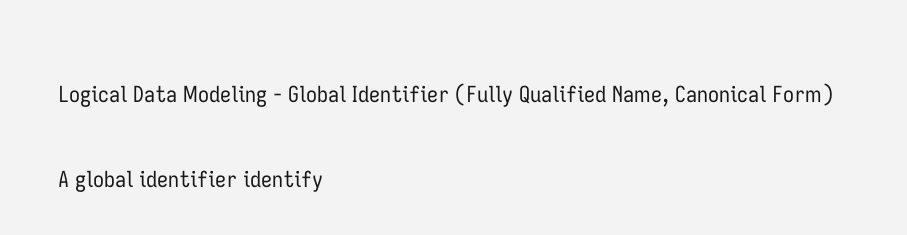Logical Data Modeling - Global Identifier (Fully Qualified Name, Canonical Form)


A global identifier identify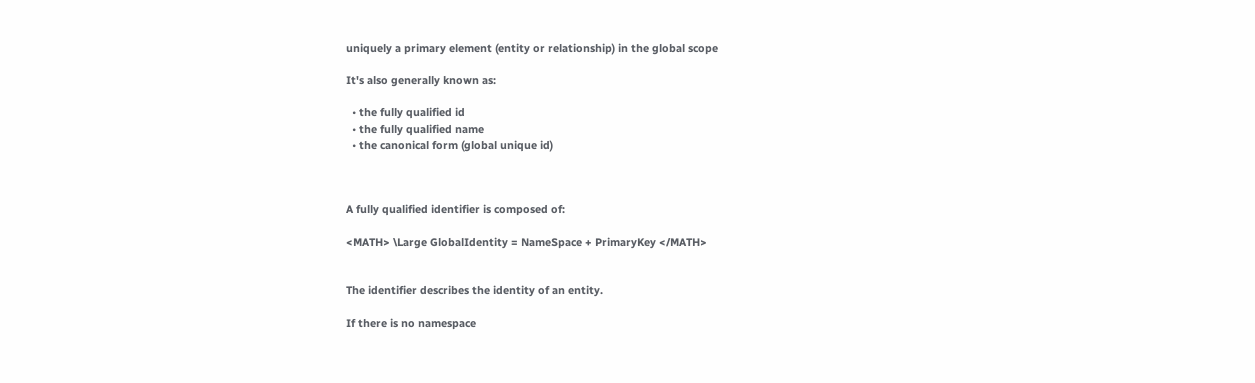uniquely a primary element (entity or relationship) in the global scope

It's also generally known as:

  • the fully qualified id
  • the fully qualified name
  • the canonical form (global unique id)



A fully qualified identifier is composed of:

<MATH> \Large GlobalIdentity = NameSpace + PrimaryKey </MATH>


The identifier describes the identity of an entity.

If there is no namespace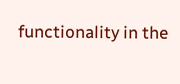functionality in the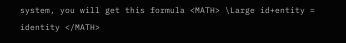system, you will get this formula <MATH> \Large id+entity = identity </MATH>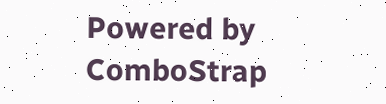Powered by ComboStrap